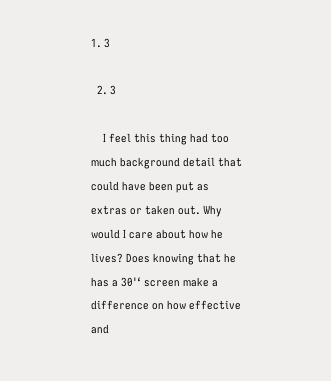1. 3

  2. 3

    I feel this thing had too much background detail that could have been put as extras or taken out. Why would I care about how he lives? Does knowing that he has a 30'‘ screen make a difference on how effective and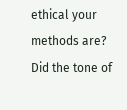ethical your methods are? Did the tone of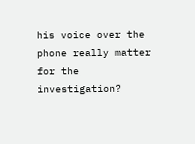his voice over the phone really matter for the investigation?